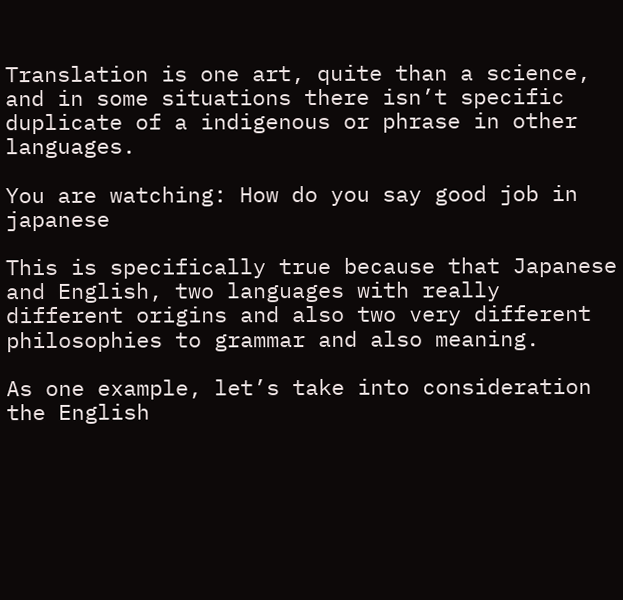Translation is one art, quite than a science, and in some situations there isn’t specific duplicate of a indigenous or phrase in other languages.

You are watching: How do you say good job in japanese

This is specifically true because that Japanese and English, two languages with really different origins and also two very different philosophies to grammar and also meaning.

As one example, let’s take into consideration the English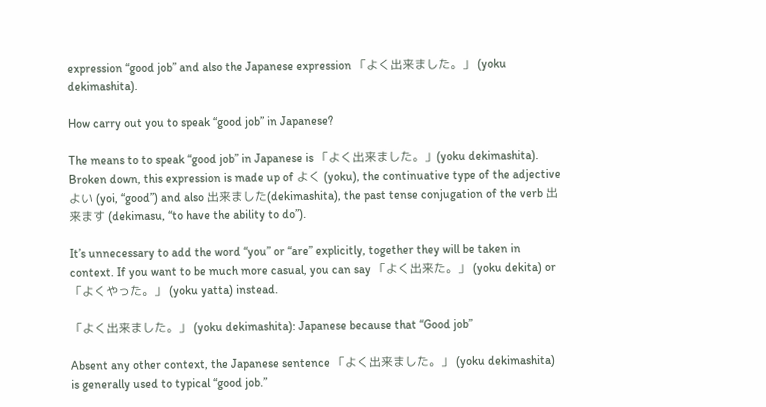expression “good job” and also the Japanese expression 「よく出来ました。」 (yoku dekimashita).

How carry out you to speak “good job” in Japanese?

The means to to speak “good job” in Japanese is 「よく出来ました。」(yoku dekimashita). Broken down, this expression is made up of よく (yoku), the continuative type of the adjective よい (yoi, “good”) and also 出来ました(dekimashita), the past tense conjugation of the verb 出来ます (dekimasu, “to have the ability to do”).

It’s unnecessary to add the word “you” or “are” explicitly, together they will be taken in context. If you want to be much more casual, you can say 「よく出来た。」 (yoku dekita) or 「よくやった。」 (yoku yatta) instead.

「よく出来ました。」 (yoku dekimashita): Japanese because that “Good job”

Absent any other context, the Japanese sentence 「よく出来ました。」 (yoku dekimashita) is generally used to typical “good job.”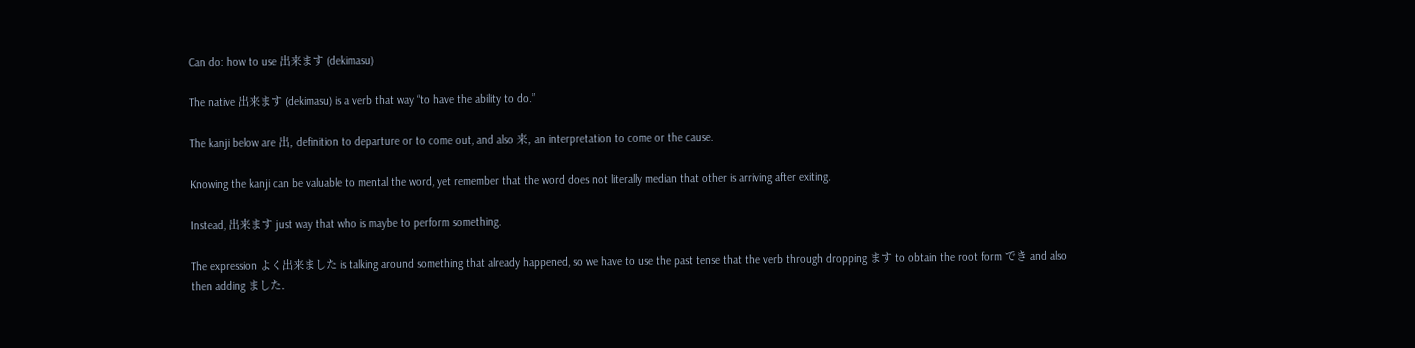Can do: how to use 出来ます (dekimasu)

The native 出来ます (dekimasu) is a verb that way “to have the ability to do.”

The kanji below are 出, definition to departure or to come out, and also 来, an interpretation to come or the cause.

Knowing the kanji can be valuable to mental the word, yet remember that the word does not literally median that other is arriving after exiting.

Instead, 出来ます just way that who is maybe to perform something.

The expression よく出来ました is talking around something that already happened, so we have to use the past tense that the verb through dropping ます to obtain the root form でき and also then adding ました.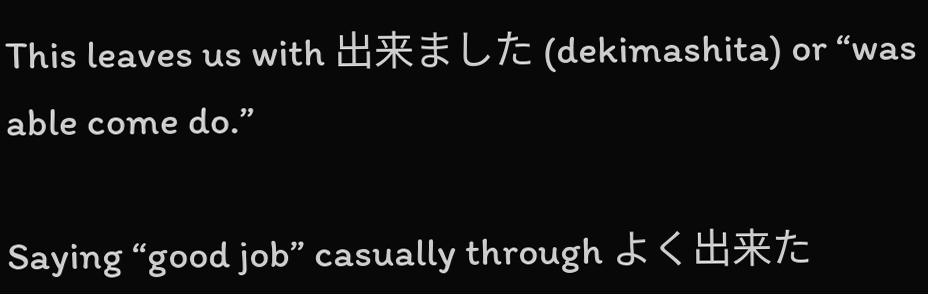This leaves us with 出来ました (dekimashita) or “was able come do.”

Saying “good job” casually through よく出来た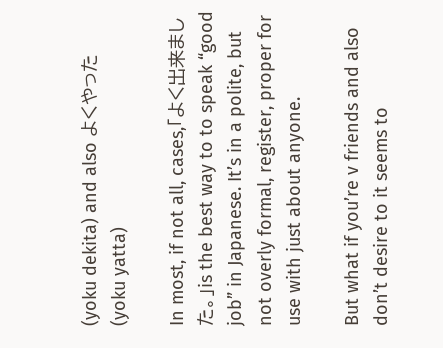(yoku dekita) and also よくやった (yoku yatta)

In most, if not all, cases,「よく出来ました。」is the best way to to speak “good job” in Japanese. It’s in a polite, but not overly formal, register, proper for use with just about anyone.

But what if you’re v friends and also don’t desire to it seems to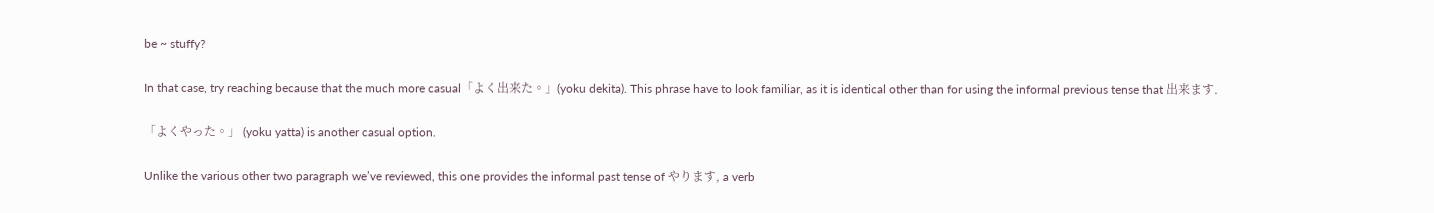be ~ stuffy?

In that case, try reaching because that the much more casual「よく出来た。」(yoku dekita). This phrase have to look familiar, as it is identical other than for using the informal previous tense that 出来ます.

「よくやった。」 (yoku yatta) is another casual option.

Unlike the various other two paragraph we’ve reviewed, this one provides the informal past tense of やります, a verb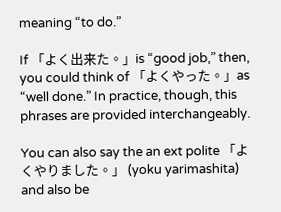meaning “to do.”

If 「よく出来た。」is “good job,” then, you could think of 「よくやった。」as “well done.” In practice, though, this phrases are provided interchangeably.

You can also say the an ext polite 「よくやりました。」 (yoku yarimashita) and also be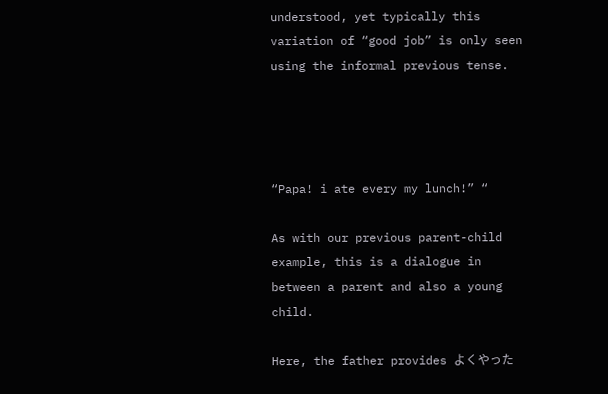understood, yet typically this variation of “good job” is only seen using the informal previous tense.




“Papa! i ate every my lunch!” “

As with our previous parent-child example, this is a dialogue in between a parent and also a young child.

Here, the father provides よくやった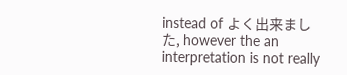instead of よく出来ました, however the an interpretation is not really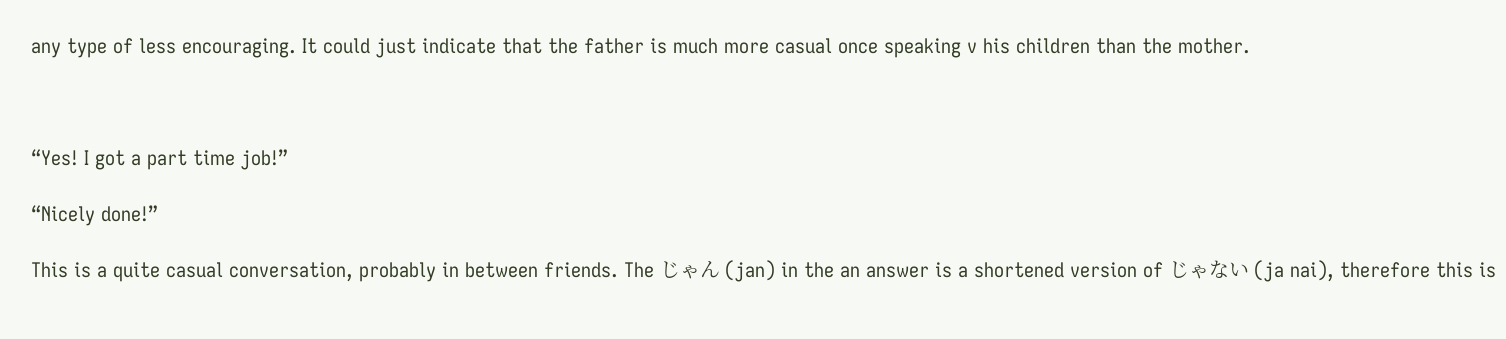any type of less encouraging. It could just indicate that the father is much more casual once speaking v his children than the mother.



“Yes! I got a part time job!”

“Nicely done!”

This is a quite casual conversation, probably in between friends. The じゃん (jan) in the an answer is a shortened version of じゃない (ja nai), therefore this is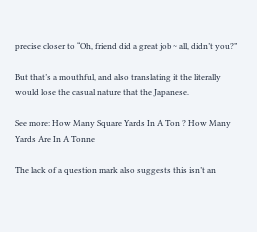precise closer to “Oh, friend did a great job ~ all, didn’t you?”

But that’s a mouthful, and also translating it the literally would lose the casual nature that the Japanese.

See more: How Many Square Yards In A Ton ? How Many Yards Are In A Tonne

The lack of a question mark also suggests this isn’t an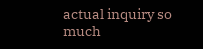actual inquiry so much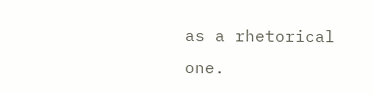as a rhetorical one.